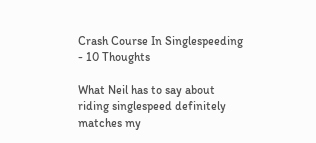Crash Course In Singlespeeding - 10 Thoughts

What Neil has to say about riding singlespeed definitely matches my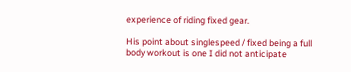experience of riding fixed gear.

His point about singlespeed / fixed being a full body workout is one I did not anticipate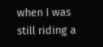when I was still riding a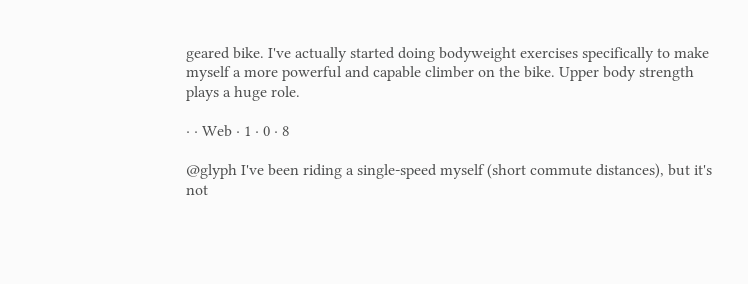geared bike. I've actually started doing bodyweight exercises specifically to make myself a more powerful and capable climber on the bike. Upper body strength plays a huge role.

· · Web · 1 · 0 · 8

@glyph I've been riding a single-speed myself (short commute distances), but it's not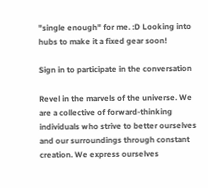"single enough" for me. :D Looking into hubs to make it a fixed gear soon!

Sign in to participate in the conversation

Revel in the marvels of the universe. We are a collective of forward-thinking individuals who strive to better ourselves and our surroundings through constant creation. We express ourselves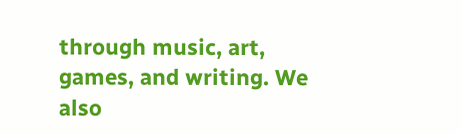through music, art, games, and writing. We also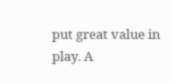put great value in play. A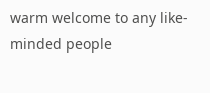warm welcome to any like-minded people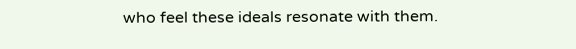who feel these ideals resonate with them.